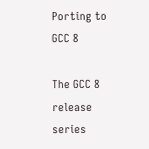Porting to GCC 8

The GCC 8 release series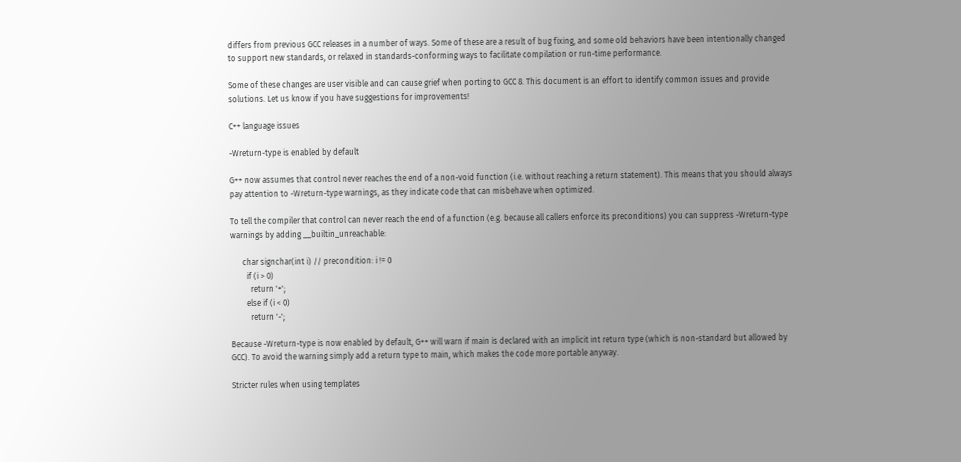differs from previous GCC releases in a number of ways. Some of these are a result of bug fixing, and some old behaviors have been intentionally changed to support new standards, or relaxed in standards-conforming ways to facilitate compilation or run-time performance.

Some of these changes are user visible and can cause grief when porting to GCC 8. This document is an effort to identify common issues and provide solutions. Let us know if you have suggestions for improvements!

C++ language issues

-Wreturn-type is enabled by default

G++ now assumes that control never reaches the end of a non-void function (i.e. without reaching a return statement). This means that you should always pay attention to -Wreturn-type warnings, as they indicate code that can misbehave when optimized.

To tell the compiler that control can never reach the end of a function (e.g. because all callers enforce its preconditions) you can suppress -Wreturn-type warnings by adding __builtin_unreachable:

      char signchar(int i) // precondition: i != 0
        if (i > 0)
          return '+';
        else if (i < 0)
          return '-';

Because -Wreturn-type is now enabled by default, G++ will warn if main is declared with an implicit int return type (which is non-standard but allowed by GCC). To avoid the warning simply add a return type to main, which makes the code more portable anyway.

Stricter rules when using templates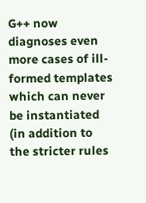G++ now diagnoses even more cases of ill-formed templates which can never be instantiated (in addition to the stricter rules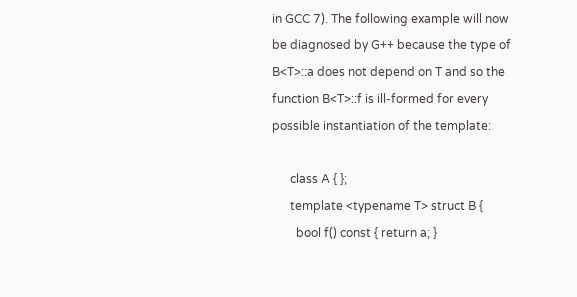in GCC 7). The following example will now be diagnosed by G++ because the type of B<T>::a does not depend on T and so the function B<T>::f is ill-formed for every possible instantiation of the template:

      class A { };
      template <typename T> struct B {
        bool f() const { return a; }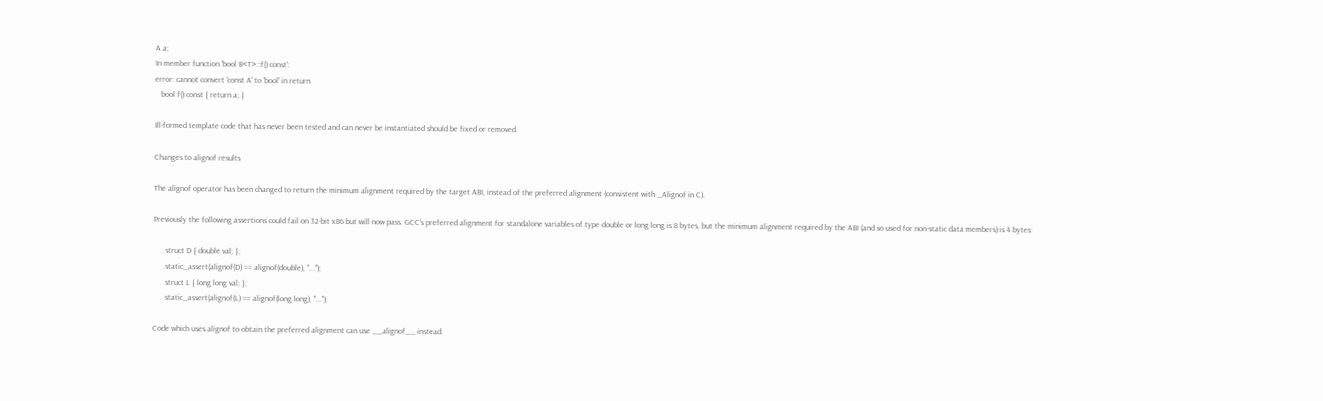A a;
In member function 'bool B<T>::f() const':
error: cannot convert 'const A' to 'bool' in return
   bool f() const { return a; }

Ill-formed template code that has never been tested and can never be instantiated should be fixed or removed.

Changes to alignof results

The alignof operator has been changed to return the minimum alignment required by the target ABI, instead of the preferred alignment (consistent with _Alignof in C).

Previously the following assertions could fail on 32-bit x86 but will now pass. GCC's preferred alignment for standalone variables of type double or long long is 8 bytes, but the minimum alignment required by the ABI (and so used for non-static data members) is 4 bytes:

      struct D { double val; };
      static_assert(alignof(D) == alignof(double), "...");
      struct L { long long val; };
      static_assert(alignof(L) == alignof(long long), "...");

Code which uses alignof to obtain the preferred alignment can use __alignof__ instead.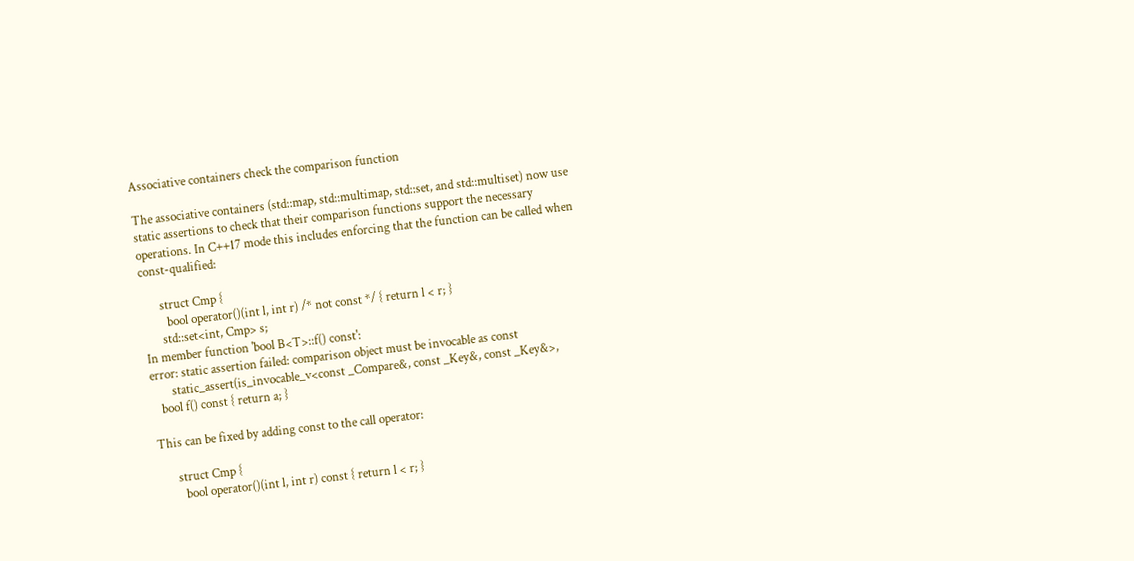Associative containers check the comparison function

The associative containers (std::map, std::multimap, std::set, and std::multiset) now use static assertions to check that their comparison functions support the necessary operations. In C++17 mode this includes enforcing that the function can be called when const-qualified:

      struct Cmp {
        bool operator()(int l, int r) /* not const */ { return l < r; }
      std::set<int, Cmp> s;
In member function 'bool B<T>::f() const':
error: static assertion failed: comparison object must be invocable as const
       static_assert(is_invocable_v<const _Compare&, const _Key&, const _Key&>,
   bool f() const { return a; }

This can be fixed by adding const to the call operator:

      struct Cmp {
        bool operator()(int l, int r) const { return l < r; }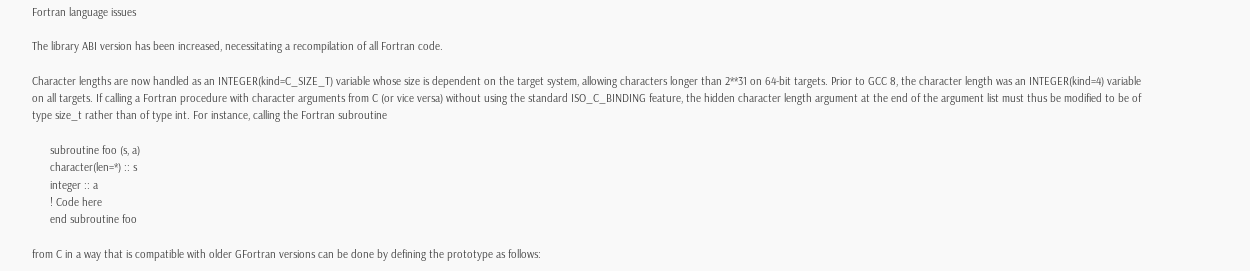Fortran language issues

The library ABI version has been increased, necessitating a recompilation of all Fortran code.

Character lengths are now handled as an INTEGER(kind=C_SIZE_T) variable whose size is dependent on the target system, allowing characters longer than 2**31 on 64-bit targets. Prior to GCC 8, the character length was an INTEGER(kind=4) variable on all targets. If calling a Fortran procedure with character arguments from C (or vice versa) without using the standard ISO_C_BINDING feature, the hidden character length argument at the end of the argument list must thus be modified to be of type size_t rather than of type int. For instance, calling the Fortran subroutine

      subroutine foo (s, a)
      character(len=*) :: s
      integer :: a
      ! Code here
      end subroutine foo

from C in a way that is compatible with older GFortran versions can be done by defining the prototype as follows: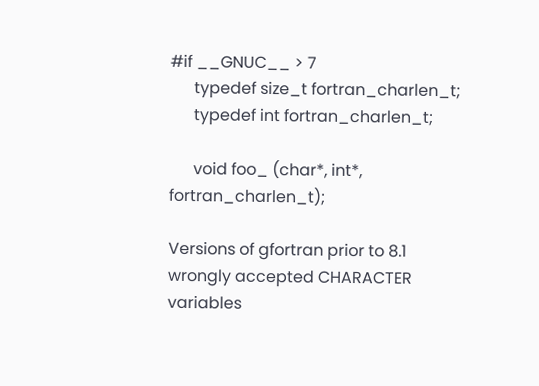#if __GNUC__ > 7
      typedef size_t fortran_charlen_t;
      typedef int fortran_charlen_t;

      void foo_ (char*, int*, fortran_charlen_t);

Versions of gfortran prior to 8.1 wrongly accepted CHARACTER variables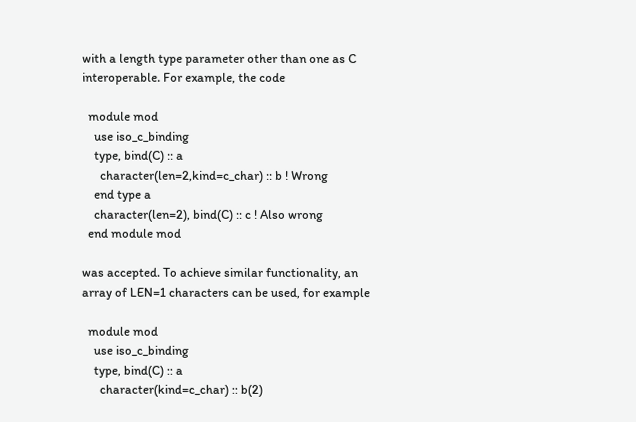with a length type parameter other than one as C interoperable. For example, the code

  module mod
    use iso_c_binding
    type, bind(C) :: a
      character(len=2,kind=c_char) :: b ! Wrong
    end type a
    character(len=2), bind(C) :: c ! Also wrong
  end module mod

was accepted. To achieve similar functionality, an array of LEN=1 characters can be used, for example

  module mod
    use iso_c_binding
    type, bind(C) :: a
      character(kind=c_char) :: b(2)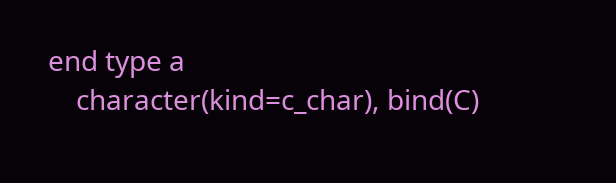end type a
    character(kind=c_char), bind(C)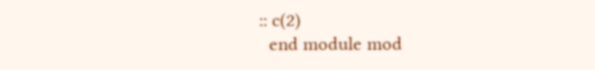:: c(2)
  end module mod